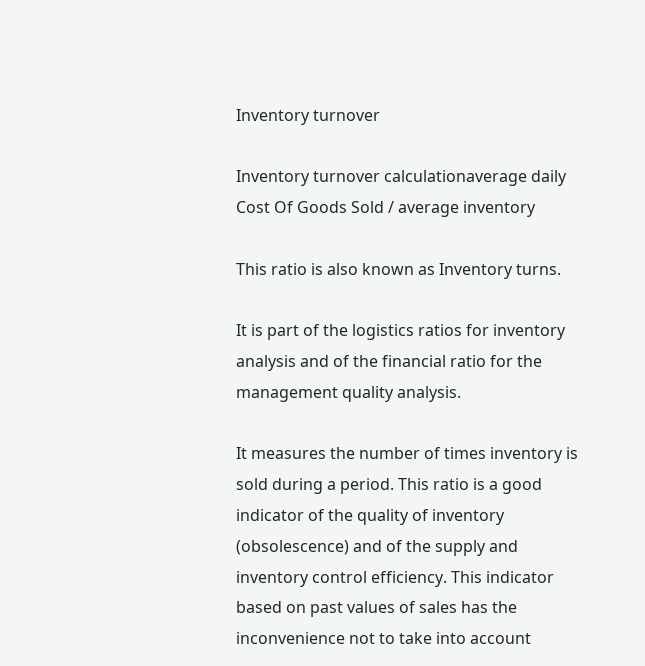Inventory turnover

Inventory turnover calculationaverage daily Cost Of Goods Sold / average inventory

This ratio is also known as Inventory turns.

It is part of the logistics ratios for inventory analysis and of the financial ratio for the management quality analysis.

It measures the number of times inventory is sold during a period. This ratio is a good indicator of the quality of inventory (obsolescence) and of the supply and inventory control efficiency. This indicator based on past values of sales has the inconvenience not to take into account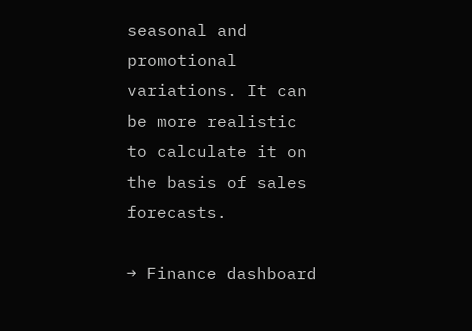seasonal and promotional variations. It can be more realistic to calculate it on the basis of sales forecasts.

→ Finance dashboard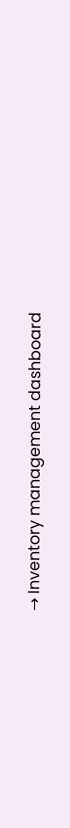→ Inventory management dashboard